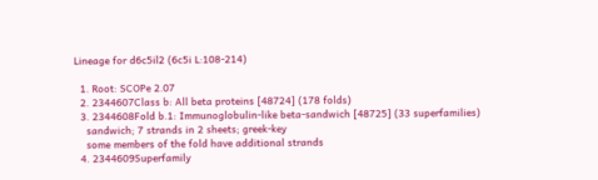Lineage for d6c5il2 (6c5i L:108-214)

  1. Root: SCOPe 2.07
  2. 2344607Class b: All beta proteins [48724] (178 folds)
  3. 2344608Fold b.1: Immunoglobulin-like beta-sandwich [48725] (33 superfamilies)
    sandwich; 7 strands in 2 sheets; greek-key
    some members of the fold have additional strands
  4. 2344609Superfamily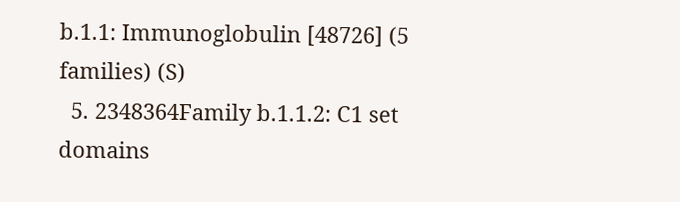b.1.1: Immunoglobulin [48726] (5 families) (S)
  5. 2348364Family b.1.1.2: C1 set domains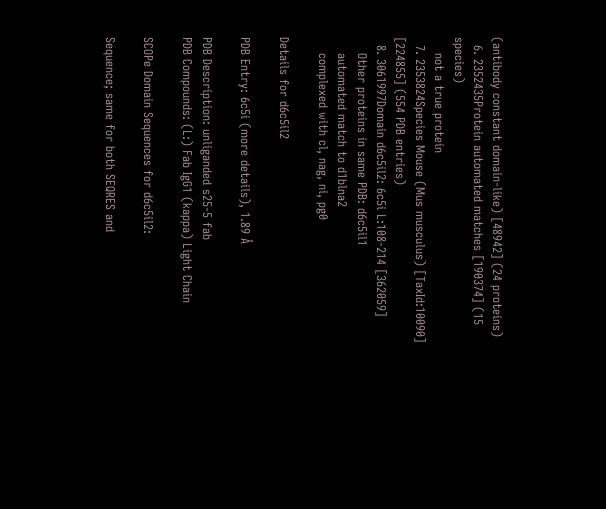(antibody constant domain-like) [48942] (24 proteins)
  6. 2352435Protein automated matches [190374] (15 species)
    not a true protein
  7. 2353824Species Mouse (Mus musculus) [TaxId:10090] [224855] (554 PDB entries)
  8. 3061997Domain d6c5il2: 6c5i L:108-214 [362059]
    Other proteins in same PDB: d6c5il1
    automated match to d1blna2
    complexed with cl, nag, ni, pg0

Details for d6c5il2

PDB Entry: 6c5i (more details), 1.89 Å

PDB Description: unliganded s25-5 fab
PDB Compounds: (L:) Fab IgG1 (kappa) Light Chain

SCOPe Domain Sequences for d6c5il2:

Sequence; same for both SEQRES and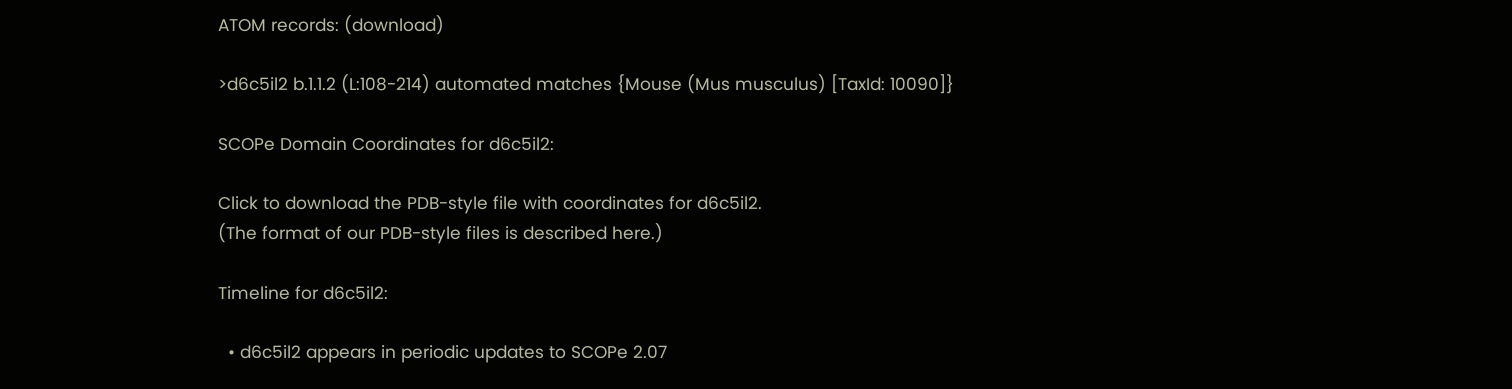ATOM records: (download)

>d6c5il2 b.1.1.2 (L:108-214) automated matches {Mouse (Mus musculus) [TaxId: 10090]}

SCOPe Domain Coordinates for d6c5il2:

Click to download the PDB-style file with coordinates for d6c5il2.
(The format of our PDB-style files is described here.)

Timeline for d6c5il2:

  • d6c5il2 appears in periodic updates to SCOPe 2.07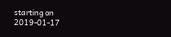starting on 2019-01-17